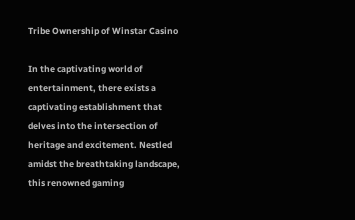Tribe Ownership of Winstar Casino

In the captivating world of entertainment, there exists a captivating establishment that delves into the intersection of heritage and excitement. Nestled amidst the breathtaking landscape, this renowned gaming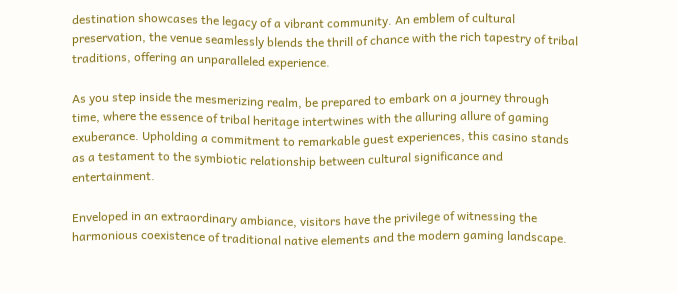destination showcases the legacy of a vibrant community. An emblem of cultural preservation, the venue seamlessly blends the thrill of chance with the rich tapestry of tribal traditions, offering an unparalleled experience.

As you step inside the mesmerizing realm, be prepared to embark on a journey through time, where the essence of tribal heritage intertwines with the alluring allure of gaming exuberance. Upholding a commitment to remarkable guest experiences, this casino stands as a testament to the symbiotic relationship between cultural significance and entertainment.

Enveloped in an extraordinary ambiance, visitors have the privilege of witnessing the harmonious coexistence of traditional native elements and the modern gaming landscape.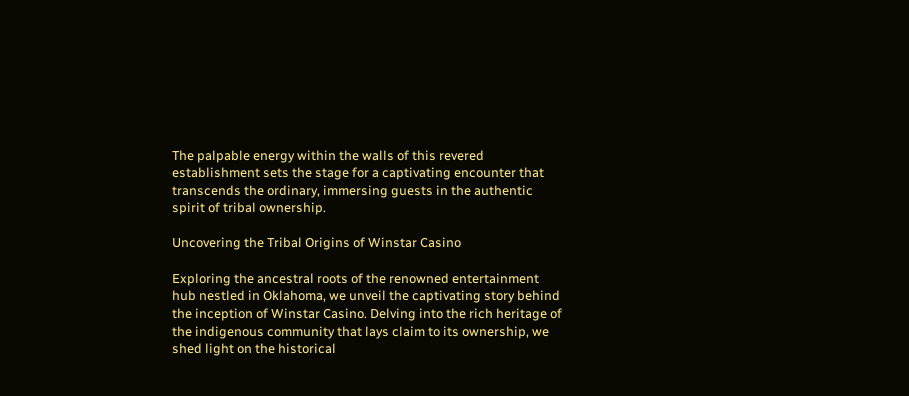The palpable energy within the walls of this revered establishment sets the stage for a captivating encounter that transcends the ordinary, immersing guests in the authentic spirit of tribal ownership.

Uncovering the Tribal Origins of Winstar Casino

Exploring the ancestral roots of the renowned entertainment hub nestled in Oklahoma, we unveil the captivating story behind the inception of Winstar Casino. Delving into the rich heritage of the indigenous community that lays claim to its ownership, we shed light on the historical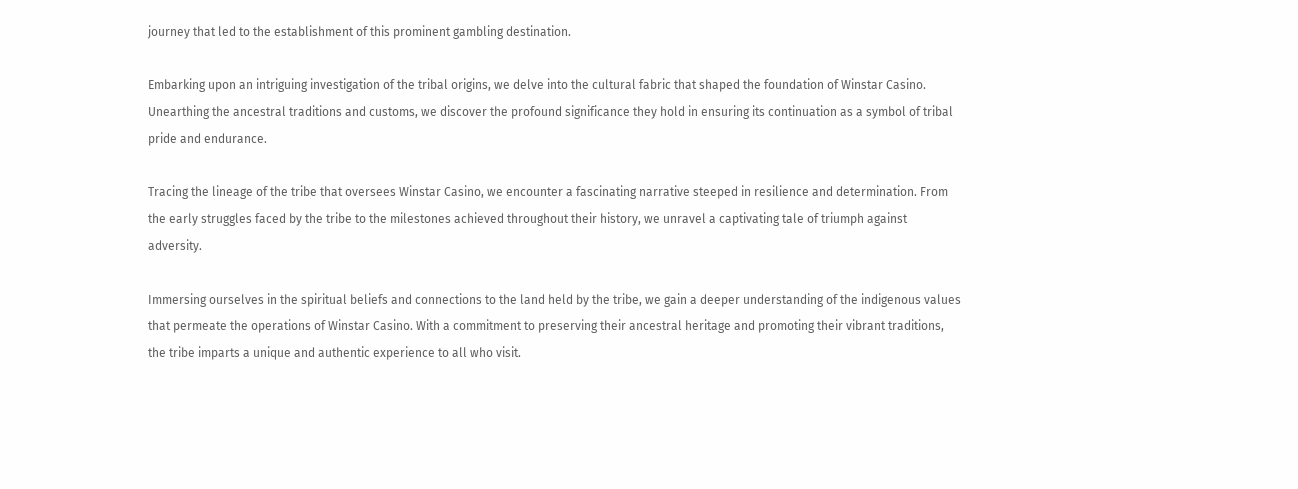journey that led to the establishment of this prominent gambling destination.

Embarking upon an intriguing investigation of the tribal origins, we delve into the cultural fabric that shaped the foundation of Winstar Casino. Unearthing the ancestral traditions and customs, we discover the profound significance they hold in ensuring its continuation as a symbol of tribal pride and endurance.

Tracing the lineage of the tribe that oversees Winstar Casino, we encounter a fascinating narrative steeped in resilience and determination. From the early struggles faced by the tribe to the milestones achieved throughout their history, we unravel a captivating tale of triumph against adversity.

Immersing ourselves in the spiritual beliefs and connections to the land held by the tribe, we gain a deeper understanding of the indigenous values that permeate the operations of Winstar Casino. With a commitment to preserving their ancestral heritage and promoting their vibrant traditions, the tribe imparts a unique and authentic experience to all who visit.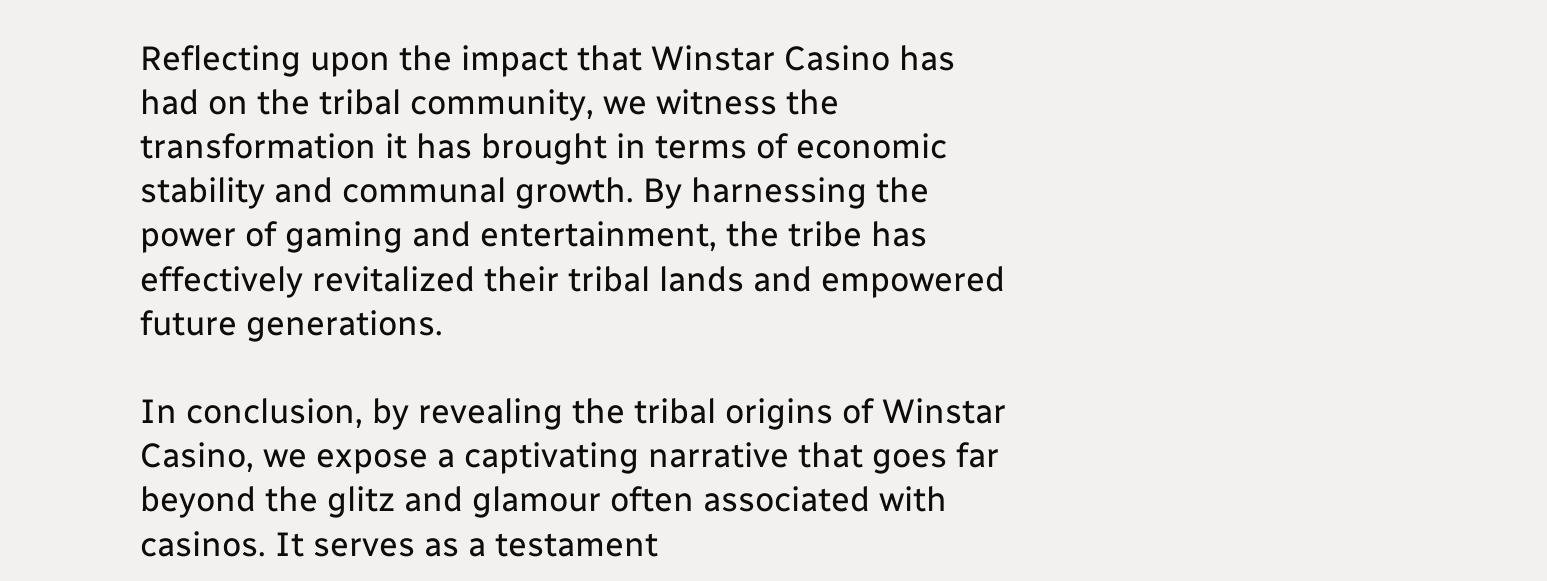Reflecting upon the impact that Winstar Casino has had on the tribal community, we witness the transformation it has brought in terms of economic stability and communal growth. By harnessing the power of gaming and entertainment, the tribe has effectively revitalized their tribal lands and empowered future generations.

In conclusion, by revealing the tribal origins of Winstar Casino, we expose a captivating narrative that goes far beyond the glitz and glamour often associated with casinos. It serves as a testament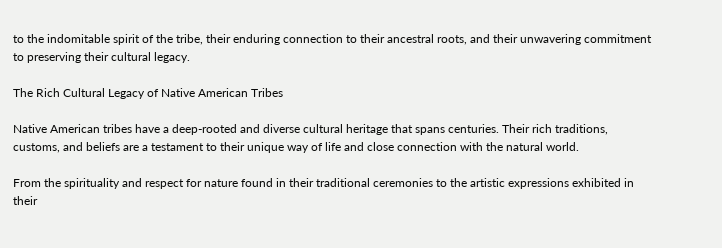to the indomitable spirit of the tribe, their enduring connection to their ancestral roots, and their unwavering commitment to preserving their cultural legacy.

The Rich Cultural Legacy of Native American Tribes

Native American tribes have a deep-rooted and diverse cultural heritage that spans centuries. Their rich traditions, customs, and beliefs are a testament to their unique way of life and close connection with the natural world.

From the spirituality and respect for nature found in their traditional ceremonies to the artistic expressions exhibited in their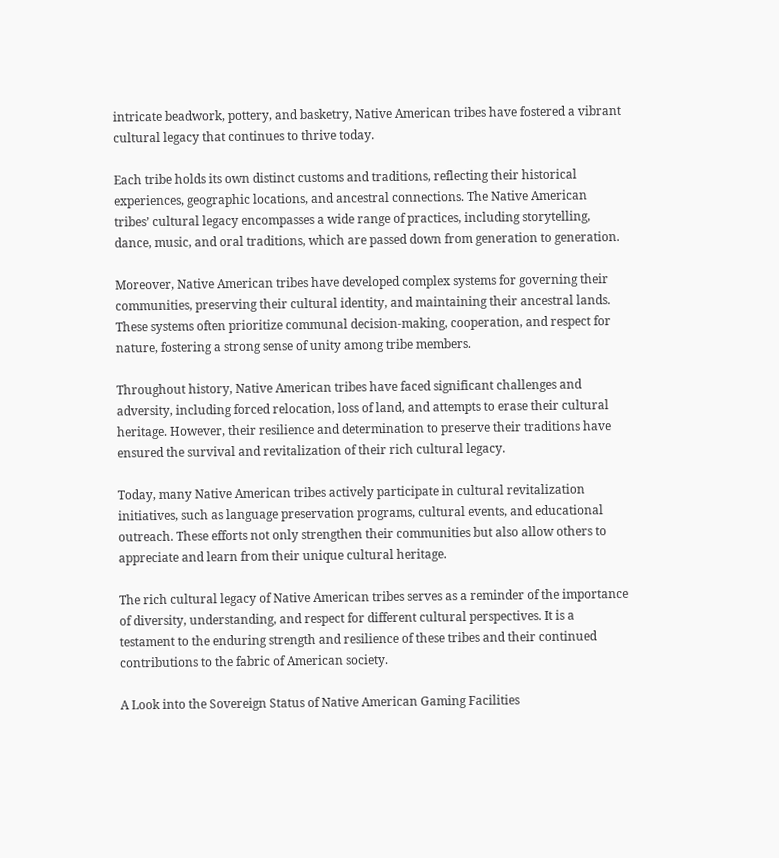intricate beadwork, pottery, and basketry, Native American tribes have fostered a vibrant cultural legacy that continues to thrive today.

Each tribe holds its own distinct customs and traditions, reflecting their historical experiences, geographic locations, and ancestral connections. The Native American tribes’ cultural legacy encompasses a wide range of practices, including storytelling, dance, music, and oral traditions, which are passed down from generation to generation.

Moreover, Native American tribes have developed complex systems for governing their communities, preserving their cultural identity, and maintaining their ancestral lands. These systems often prioritize communal decision-making, cooperation, and respect for nature, fostering a strong sense of unity among tribe members.

Throughout history, Native American tribes have faced significant challenges and adversity, including forced relocation, loss of land, and attempts to erase their cultural heritage. However, their resilience and determination to preserve their traditions have ensured the survival and revitalization of their rich cultural legacy.

Today, many Native American tribes actively participate in cultural revitalization initiatives, such as language preservation programs, cultural events, and educational outreach. These efforts not only strengthen their communities but also allow others to appreciate and learn from their unique cultural heritage.

The rich cultural legacy of Native American tribes serves as a reminder of the importance of diversity, understanding, and respect for different cultural perspectives. It is a testament to the enduring strength and resilience of these tribes and their continued contributions to the fabric of American society.

A Look into the Sovereign Status of Native American Gaming Facilities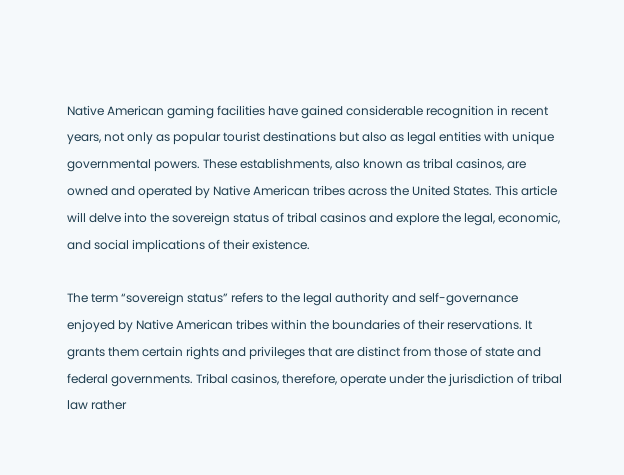Native American gaming facilities have gained considerable recognition in recent years, not only as popular tourist destinations but also as legal entities with unique governmental powers. These establishments, also known as tribal casinos, are owned and operated by Native American tribes across the United States. This article will delve into the sovereign status of tribal casinos and explore the legal, economic, and social implications of their existence.

The term “sovereign status” refers to the legal authority and self-governance enjoyed by Native American tribes within the boundaries of their reservations. It grants them certain rights and privileges that are distinct from those of state and federal governments. Tribal casinos, therefore, operate under the jurisdiction of tribal law rather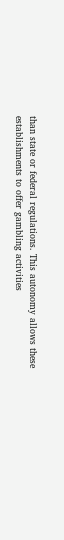than state or federal regulations. This autonomy allows these establishments to offer gambling activities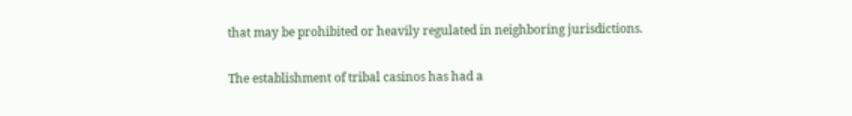that may be prohibited or heavily regulated in neighboring jurisdictions.

The establishment of tribal casinos has had a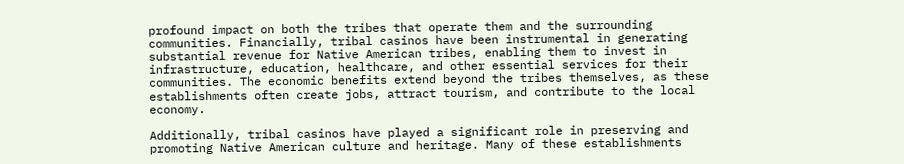profound impact on both the tribes that operate them and the surrounding communities. Financially, tribal casinos have been instrumental in generating substantial revenue for Native American tribes, enabling them to invest in infrastructure, education, healthcare, and other essential services for their communities. The economic benefits extend beyond the tribes themselves, as these establishments often create jobs, attract tourism, and contribute to the local economy.

Additionally, tribal casinos have played a significant role in preserving and promoting Native American culture and heritage. Many of these establishments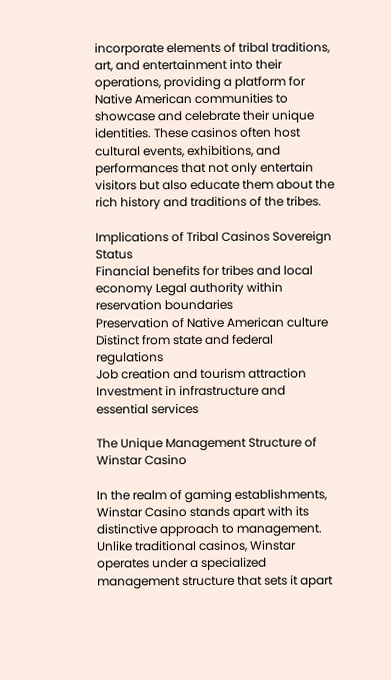incorporate elements of tribal traditions, art, and entertainment into their operations, providing a platform for Native American communities to showcase and celebrate their unique identities. These casinos often host cultural events, exhibitions, and performances that not only entertain visitors but also educate them about the rich history and traditions of the tribes.

Implications of Tribal Casinos Sovereign Status
Financial benefits for tribes and local economy Legal authority within reservation boundaries
Preservation of Native American culture Distinct from state and federal regulations
Job creation and tourism attraction Investment in infrastructure and essential services

The Unique Management Structure of Winstar Casino

In the realm of gaming establishments, Winstar Casino stands apart with its distinctive approach to management. Unlike traditional casinos, Winstar operates under a specialized management structure that sets it apart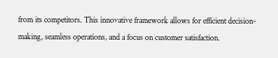from its competitors. This innovative framework allows for efficient decision-making, seamless operations, and a focus on customer satisfaction.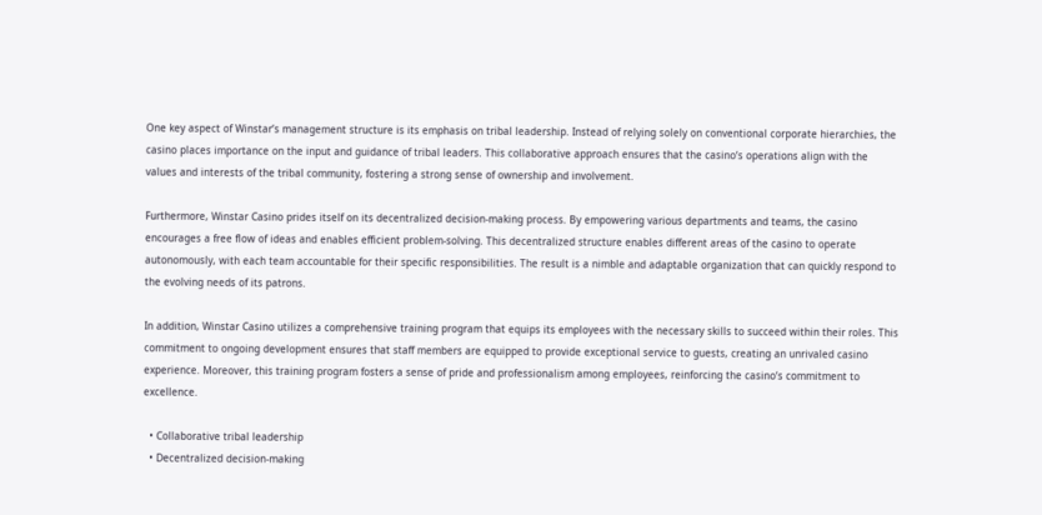One key aspect of Winstar’s management structure is its emphasis on tribal leadership. Instead of relying solely on conventional corporate hierarchies, the casino places importance on the input and guidance of tribal leaders. This collaborative approach ensures that the casino’s operations align with the values and interests of the tribal community, fostering a strong sense of ownership and involvement.

Furthermore, Winstar Casino prides itself on its decentralized decision-making process. By empowering various departments and teams, the casino encourages a free flow of ideas and enables efficient problem-solving. This decentralized structure enables different areas of the casino to operate autonomously, with each team accountable for their specific responsibilities. The result is a nimble and adaptable organization that can quickly respond to the evolving needs of its patrons.

In addition, Winstar Casino utilizes a comprehensive training program that equips its employees with the necessary skills to succeed within their roles. This commitment to ongoing development ensures that staff members are equipped to provide exceptional service to guests, creating an unrivaled casino experience. Moreover, this training program fosters a sense of pride and professionalism among employees, reinforcing the casino’s commitment to excellence.

  • Collaborative tribal leadership
  • Decentralized decision-making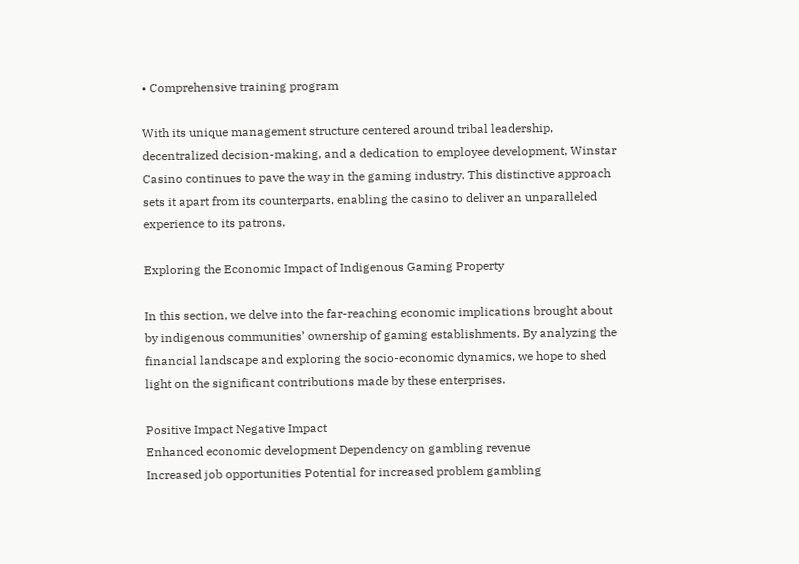• Comprehensive training program

With its unique management structure centered around tribal leadership, decentralized decision-making, and a dedication to employee development, Winstar Casino continues to pave the way in the gaming industry. This distinctive approach sets it apart from its counterparts, enabling the casino to deliver an unparalleled experience to its patrons.

Exploring the Economic Impact of Indigenous Gaming Property

In this section, we delve into the far-reaching economic implications brought about by indigenous communities’ ownership of gaming establishments. By analyzing the financial landscape and exploring the socio-economic dynamics, we hope to shed light on the significant contributions made by these enterprises.

Positive Impact Negative Impact
Enhanced economic development Dependency on gambling revenue
Increased job opportunities Potential for increased problem gambling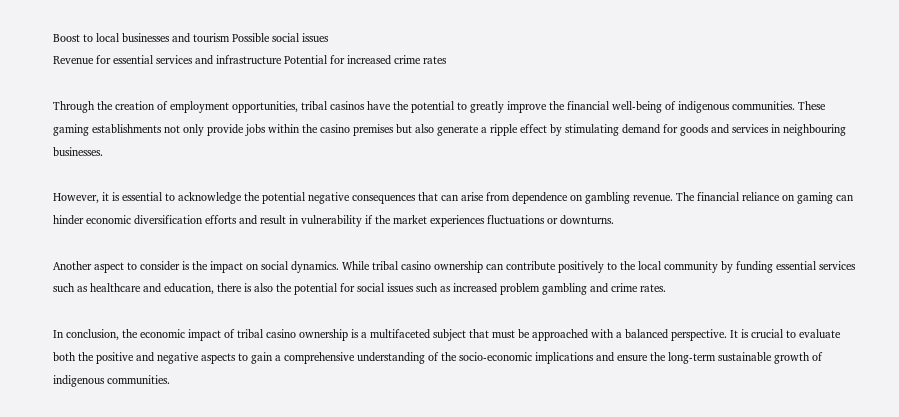Boost to local businesses and tourism Possible social issues
Revenue for essential services and infrastructure Potential for increased crime rates

Through the creation of employment opportunities, tribal casinos have the potential to greatly improve the financial well-being of indigenous communities. These gaming establishments not only provide jobs within the casino premises but also generate a ripple effect by stimulating demand for goods and services in neighbouring businesses.

However, it is essential to acknowledge the potential negative consequences that can arise from dependence on gambling revenue. The financial reliance on gaming can hinder economic diversification efforts and result in vulnerability if the market experiences fluctuations or downturns.

Another aspect to consider is the impact on social dynamics. While tribal casino ownership can contribute positively to the local community by funding essential services such as healthcare and education, there is also the potential for social issues such as increased problem gambling and crime rates.

In conclusion, the economic impact of tribal casino ownership is a multifaceted subject that must be approached with a balanced perspective. It is crucial to evaluate both the positive and negative aspects to gain a comprehensive understanding of the socio-economic implications and ensure the long-term sustainable growth of indigenous communities.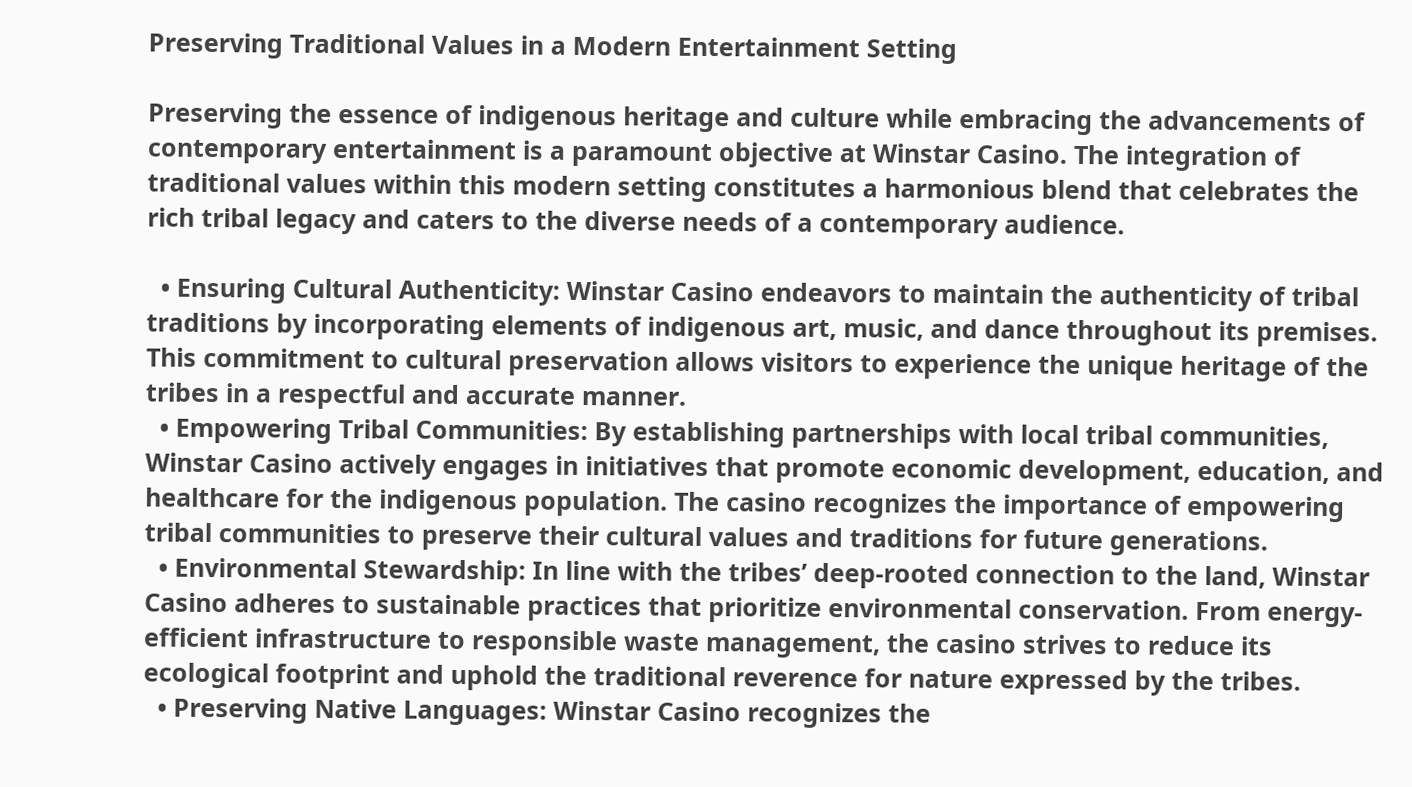Preserving Traditional Values in a Modern Entertainment Setting

Preserving the essence of indigenous heritage and culture while embracing the advancements of contemporary entertainment is a paramount objective at Winstar Casino. The integration of traditional values within this modern setting constitutes a harmonious blend that celebrates the rich tribal legacy and caters to the diverse needs of a contemporary audience.

  • Ensuring Cultural Authenticity: Winstar Casino endeavors to maintain the authenticity of tribal traditions by incorporating elements of indigenous art, music, and dance throughout its premises. This commitment to cultural preservation allows visitors to experience the unique heritage of the tribes in a respectful and accurate manner.
  • Empowering Tribal Communities: By establishing partnerships with local tribal communities, Winstar Casino actively engages in initiatives that promote economic development, education, and healthcare for the indigenous population. The casino recognizes the importance of empowering tribal communities to preserve their cultural values and traditions for future generations.
  • Environmental Stewardship: In line with the tribes’ deep-rooted connection to the land, Winstar Casino adheres to sustainable practices that prioritize environmental conservation. From energy-efficient infrastructure to responsible waste management, the casino strives to reduce its ecological footprint and uphold the traditional reverence for nature expressed by the tribes.
  • Preserving Native Languages: Winstar Casino recognizes the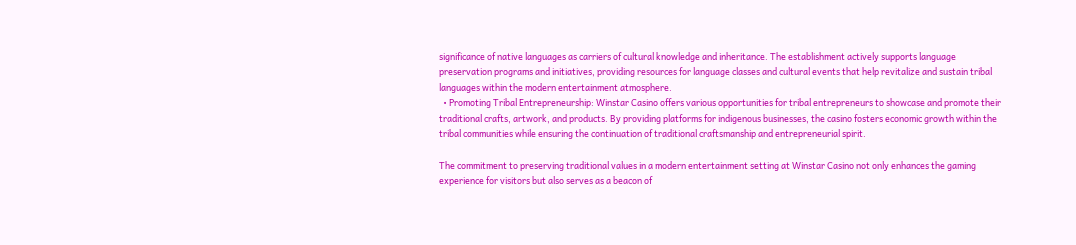significance of native languages as carriers of cultural knowledge and inheritance. The establishment actively supports language preservation programs and initiatives, providing resources for language classes and cultural events that help revitalize and sustain tribal languages within the modern entertainment atmosphere.
  • Promoting Tribal Entrepreneurship: Winstar Casino offers various opportunities for tribal entrepreneurs to showcase and promote their traditional crafts, artwork, and products. By providing platforms for indigenous businesses, the casino fosters economic growth within the tribal communities while ensuring the continuation of traditional craftsmanship and entrepreneurial spirit.

The commitment to preserving traditional values in a modern entertainment setting at Winstar Casino not only enhances the gaming experience for visitors but also serves as a beacon of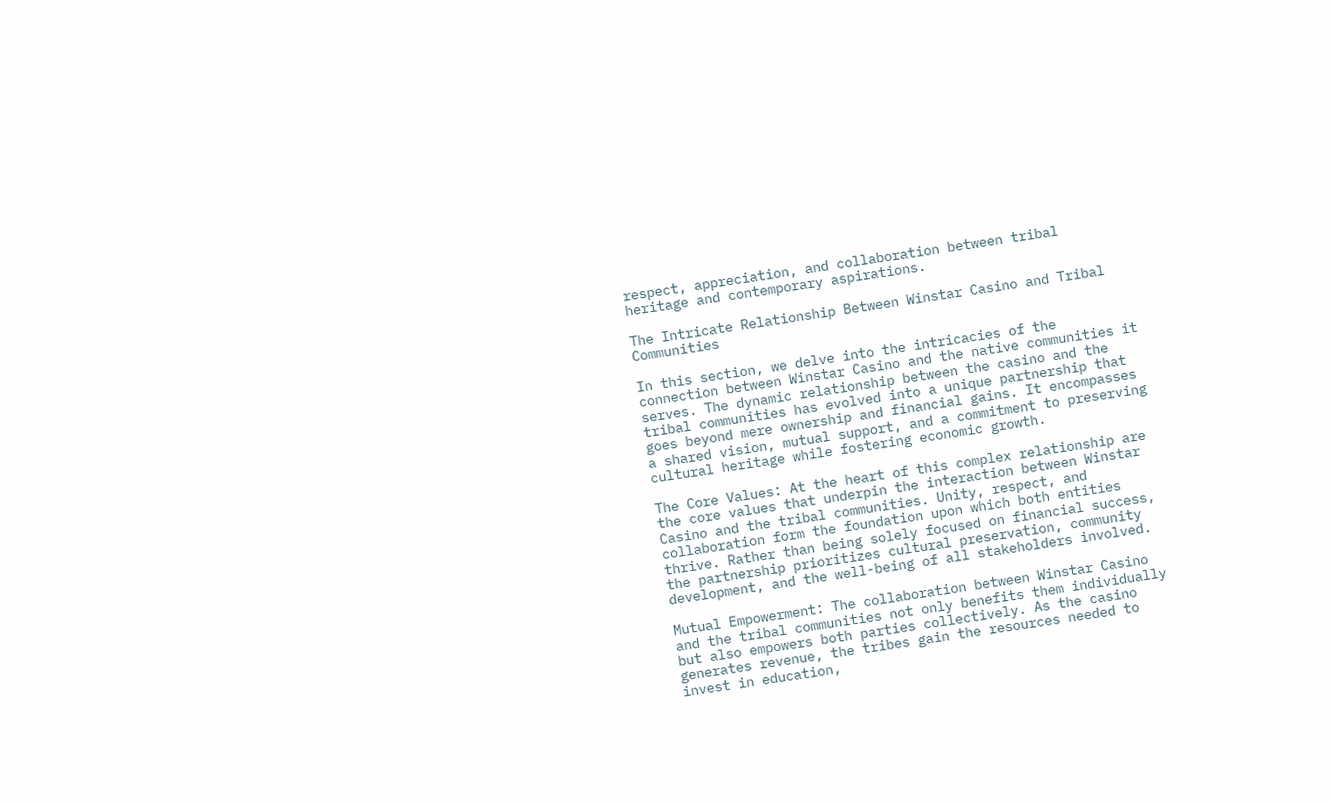respect, appreciation, and collaboration between tribal heritage and contemporary aspirations.

The Intricate Relationship Between Winstar Casino and Tribal Communities

In this section, we delve into the intricacies of the connection between Winstar Casino and the native communities it serves. The dynamic relationship between the casino and the tribal communities has evolved into a unique partnership that goes beyond mere ownership and financial gains. It encompasses a shared vision, mutual support, and a commitment to preserving cultural heritage while fostering economic growth.

The Core Values: At the heart of this complex relationship are the core values that underpin the interaction between Winstar Casino and the tribal communities. Unity, respect, and collaboration form the foundation upon which both entities thrive. Rather than being solely focused on financial success, the partnership prioritizes cultural preservation, community development, and the well-being of all stakeholders involved.

Mutual Empowerment: The collaboration between Winstar Casino and the tribal communities not only benefits them individually but also empowers both parties collectively. As the casino generates revenue, the tribes gain the resources needed to invest in education,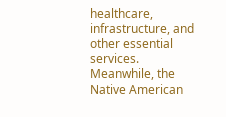healthcare, infrastructure, and other essential services. Meanwhile, the Native American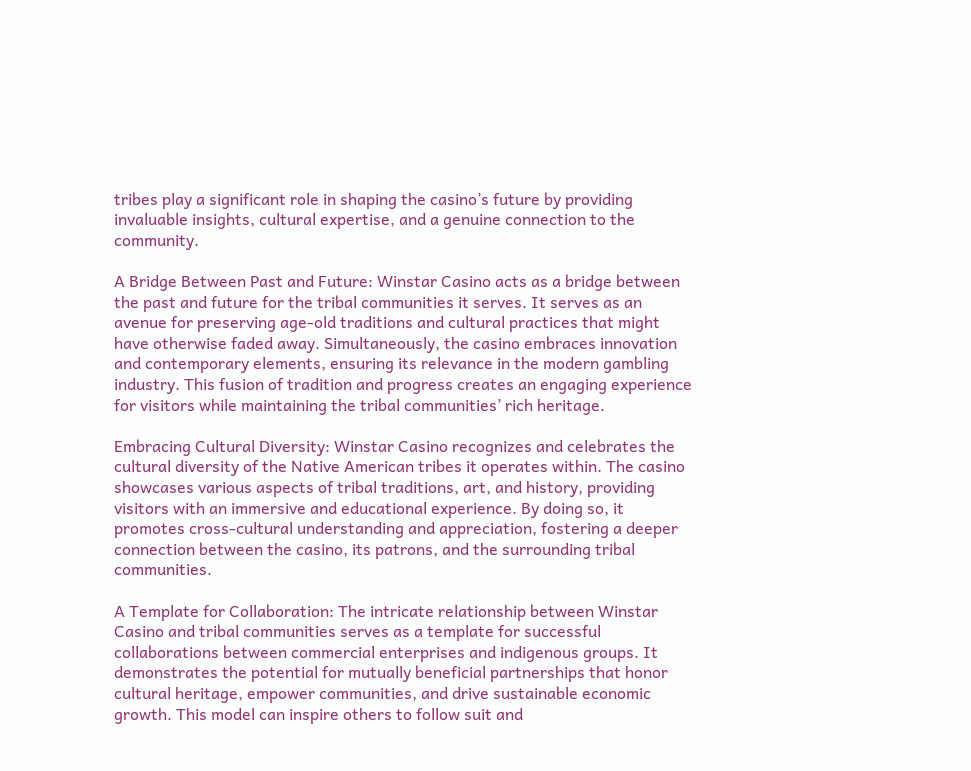tribes play a significant role in shaping the casino’s future by providing invaluable insights, cultural expertise, and a genuine connection to the community.

A Bridge Between Past and Future: Winstar Casino acts as a bridge between the past and future for the tribal communities it serves. It serves as an avenue for preserving age-old traditions and cultural practices that might have otherwise faded away. Simultaneously, the casino embraces innovation and contemporary elements, ensuring its relevance in the modern gambling industry. This fusion of tradition and progress creates an engaging experience for visitors while maintaining the tribal communities’ rich heritage.

Embracing Cultural Diversity: Winstar Casino recognizes and celebrates the cultural diversity of the Native American tribes it operates within. The casino showcases various aspects of tribal traditions, art, and history, providing visitors with an immersive and educational experience. By doing so, it promotes cross-cultural understanding and appreciation, fostering a deeper connection between the casino, its patrons, and the surrounding tribal communities.

A Template for Collaboration: The intricate relationship between Winstar Casino and tribal communities serves as a template for successful collaborations between commercial enterprises and indigenous groups. It demonstrates the potential for mutually beneficial partnerships that honor cultural heritage, empower communities, and drive sustainable economic growth. This model can inspire others to follow suit and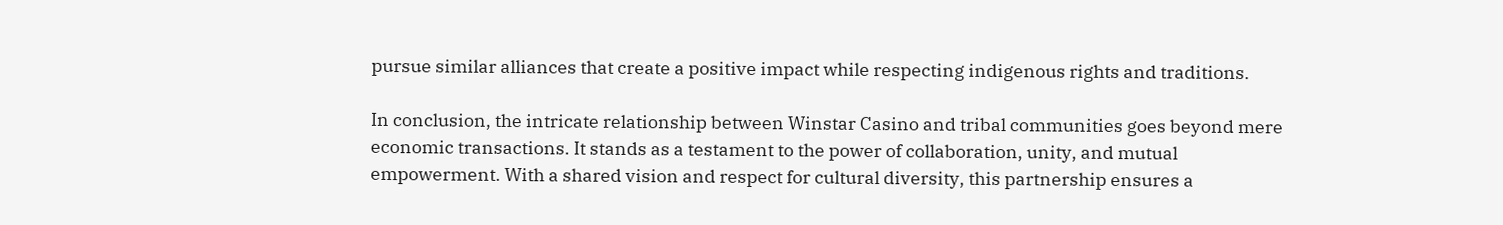pursue similar alliances that create a positive impact while respecting indigenous rights and traditions.

In conclusion, the intricate relationship between Winstar Casino and tribal communities goes beyond mere economic transactions. It stands as a testament to the power of collaboration, unity, and mutual empowerment. With a shared vision and respect for cultural diversity, this partnership ensures a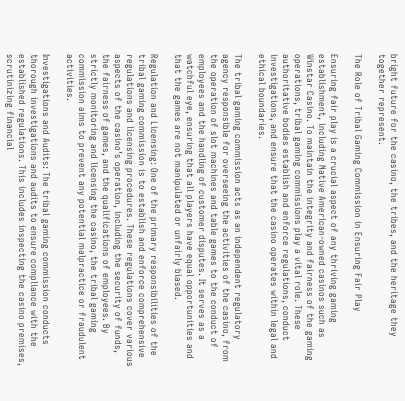bright future for the casino, the tribes, and the heritage they together represent.

The Role of Tribal Gaming Commission in Ensuring Fair Play

Ensuring fair play is a crucial aspect of any thriving gaming establishment, including Native American-owned casinos such as Winstar Casino. To maintain the integrity and fairness of the gaming operations, tribal gaming commissions play a vital role. These authoritative bodies establish and enforce regulations, conduct investigations, and ensure that the casino operates within legal and ethical boundaries.

The tribal gaming commission acts as an independent regulatory agency responsible for overseeing the activities of the casino, from the operation of slot machines and table games to the conduct of employees and the handling of customer disputes. It serves as a watchful eye, ensuring that all players have equal opportunities and that the games are not manipulated or unfairly biased.

Regulation and Licensing: One of the primary responsibilities of the tribal gaming commission is to establish and enforce comprehensive regulations and licensing procedures. These regulations cover various aspects of the casino’s operation, including the security of funds, the fairness of games, and the qualifications of employees. By strictly monitoring and licensing the casino, the tribal gaming commission aims to prevent any potential malpractice or fraudulent activities.

Investigations and Audits: The tribal gaming commission conducts thorough investigations and audits to ensure compliance with the established regulations. This includes inspecting the casino premises, scrutinizing financial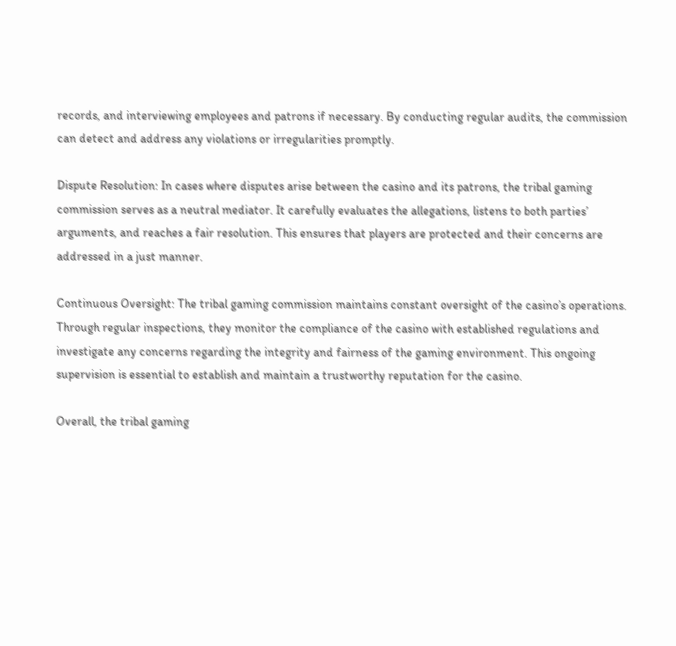records, and interviewing employees and patrons if necessary. By conducting regular audits, the commission can detect and address any violations or irregularities promptly.

Dispute Resolution: In cases where disputes arise between the casino and its patrons, the tribal gaming commission serves as a neutral mediator. It carefully evaluates the allegations, listens to both parties’ arguments, and reaches a fair resolution. This ensures that players are protected and their concerns are addressed in a just manner.

Continuous Oversight: The tribal gaming commission maintains constant oversight of the casino’s operations. Through regular inspections, they monitor the compliance of the casino with established regulations and investigate any concerns regarding the integrity and fairness of the gaming environment. This ongoing supervision is essential to establish and maintain a trustworthy reputation for the casino.

Overall, the tribal gaming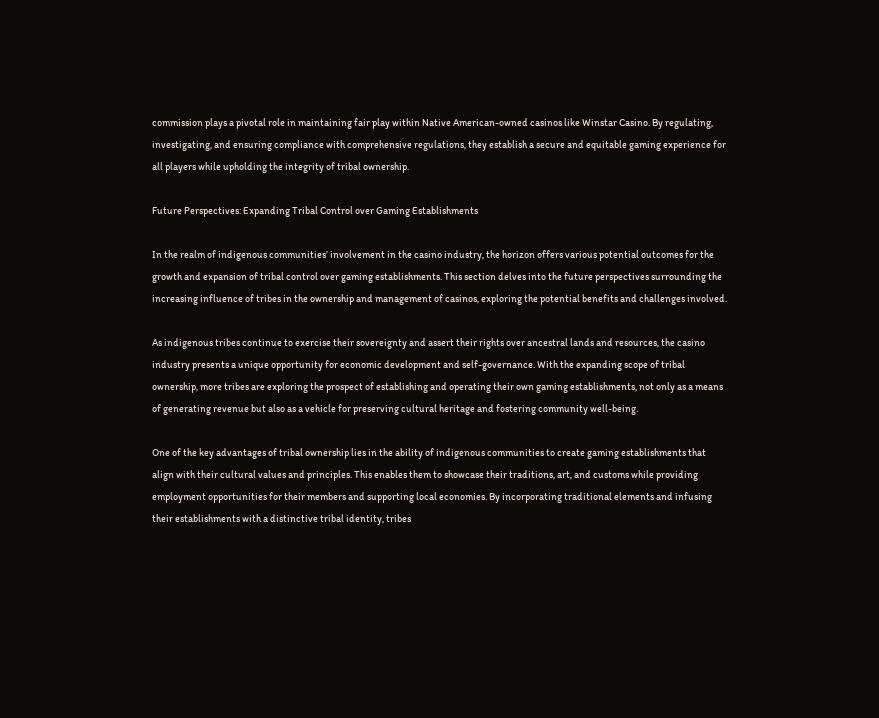commission plays a pivotal role in maintaining fair play within Native American-owned casinos like Winstar Casino. By regulating, investigating, and ensuring compliance with comprehensive regulations, they establish a secure and equitable gaming experience for all players while upholding the integrity of tribal ownership.

Future Perspectives: Expanding Tribal Control over Gaming Establishments

In the realm of indigenous communities’ involvement in the casino industry, the horizon offers various potential outcomes for the growth and expansion of tribal control over gaming establishments. This section delves into the future perspectives surrounding the increasing influence of tribes in the ownership and management of casinos, exploring the potential benefits and challenges involved.

As indigenous tribes continue to exercise their sovereignty and assert their rights over ancestral lands and resources, the casino industry presents a unique opportunity for economic development and self-governance. With the expanding scope of tribal ownership, more tribes are exploring the prospect of establishing and operating their own gaming establishments, not only as a means of generating revenue but also as a vehicle for preserving cultural heritage and fostering community well-being.

One of the key advantages of tribal ownership lies in the ability of indigenous communities to create gaming establishments that align with their cultural values and principles. This enables them to showcase their traditions, art, and customs while providing employment opportunities for their members and supporting local economies. By incorporating traditional elements and infusing their establishments with a distinctive tribal identity, tribes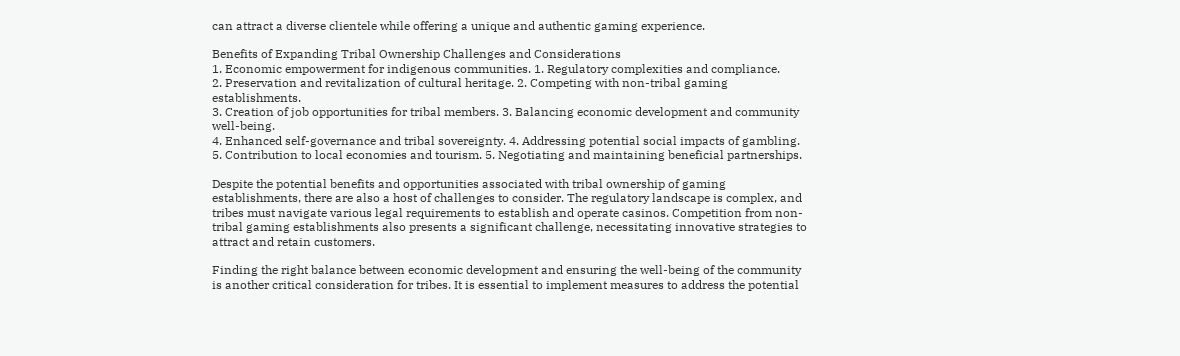can attract a diverse clientele while offering a unique and authentic gaming experience.

Benefits of Expanding Tribal Ownership Challenges and Considerations
1. Economic empowerment for indigenous communities. 1. Regulatory complexities and compliance.
2. Preservation and revitalization of cultural heritage. 2. Competing with non-tribal gaming establishments.
3. Creation of job opportunities for tribal members. 3. Balancing economic development and community well-being.
4. Enhanced self-governance and tribal sovereignty. 4. Addressing potential social impacts of gambling.
5. Contribution to local economies and tourism. 5. Negotiating and maintaining beneficial partnerships.

Despite the potential benefits and opportunities associated with tribal ownership of gaming establishments, there are also a host of challenges to consider. The regulatory landscape is complex, and tribes must navigate various legal requirements to establish and operate casinos. Competition from non-tribal gaming establishments also presents a significant challenge, necessitating innovative strategies to attract and retain customers.

Finding the right balance between economic development and ensuring the well-being of the community is another critical consideration for tribes. It is essential to implement measures to address the potential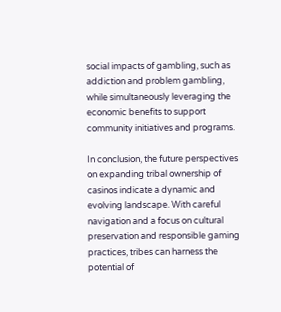social impacts of gambling, such as addiction and problem gambling, while simultaneously leveraging the economic benefits to support community initiatives and programs.

In conclusion, the future perspectives on expanding tribal ownership of casinos indicate a dynamic and evolving landscape. With careful navigation and a focus on cultural preservation and responsible gaming practices, tribes can harness the potential of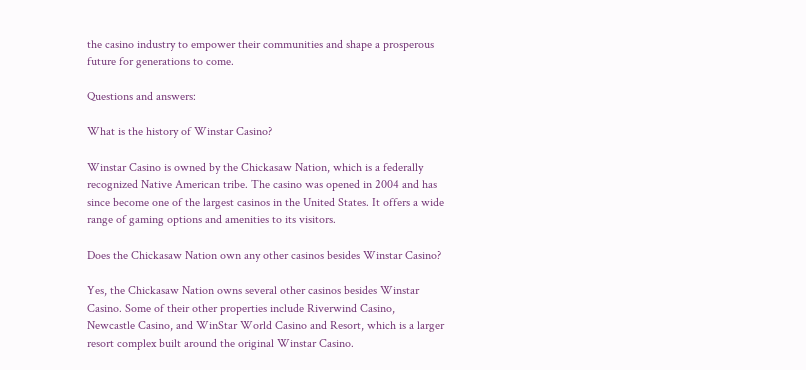the casino industry to empower their communities and shape a prosperous future for generations to come.

Questions and answers:

What is the history of Winstar Casino?

Winstar Casino is owned by the Chickasaw Nation, which is a federally recognized Native American tribe. The casino was opened in 2004 and has since become one of the largest casinos in the United States. It offers a wide range of gaming options and amenities to its visitors.

Does the Chickasaw Nation own any other casinos besides Winstar Casino?

Yes, the Chickasaw Nation owns several other casinos besides Winstar Casino. Some of their other properties include Riverwind Casino, Newcastle Casino, and WinStar World Casino and Resort, which is a larger resort complex built around the original Winstar Casino.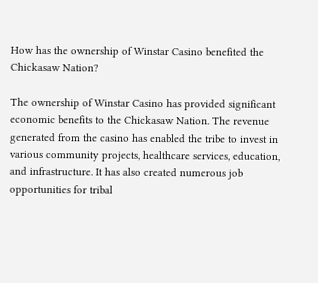How has the ownership of Winstar Casino benefited the Chickasaw Nation?

The ownership of Winstar Casino has provided significant economic benefits to the Chickasaw Nation. The revenue generated from the casino has enabled the tribe to invest in various community projects, healthcare services, education, and infrastructure. It has also created numerous job opportunities for tribal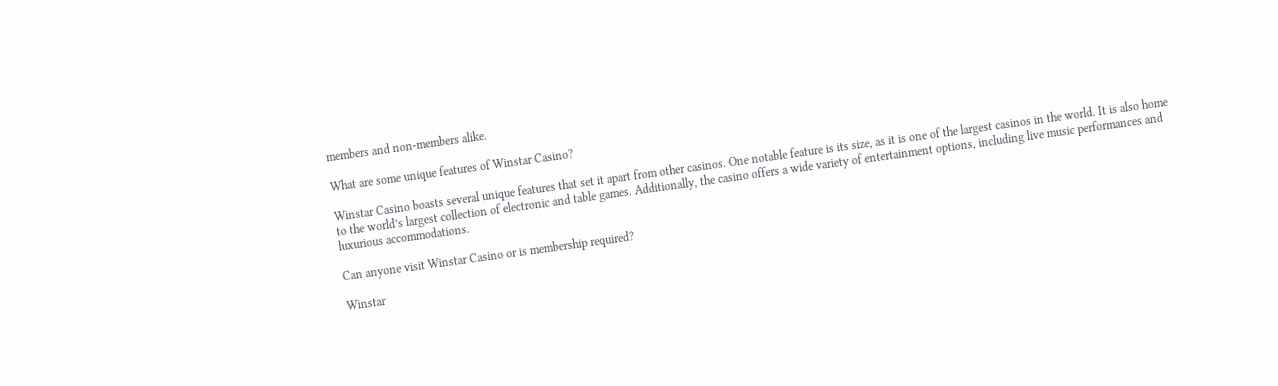members and non-members alike.

What are some unique features of Winstar Casino?

Winstar Casino boasts several unique features that set it apart from other casinos. One notable feature is its size, as it is one of the largest casinos in the world. It is also home to the world’s largest collection of electronic and table games. Additionally, the casino offers a wide variety of entertainment options, including live music performances and luxurious accommodations.

Can anyone visit Winstar Casino or is membership required?

Winstar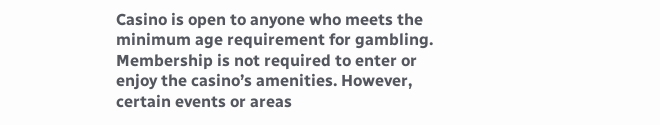Casino is open to anyone who meets the minimum age requirement for gambling. Membership is not required to enter or enjoy the casino’s amenities. However, certain events or areas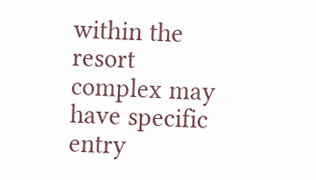within the resort complex may have specific entry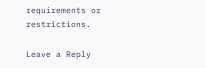requirements or restrictions.

Leave a Reply